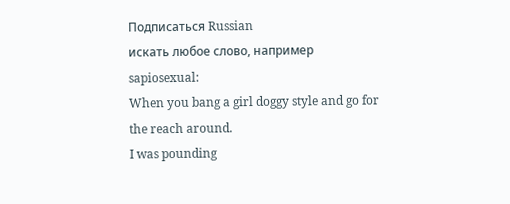Подписаться Russian
искать любое слово, например sapiosexual:
When you bang a girl doggy style and go for the reach around.
I was pounding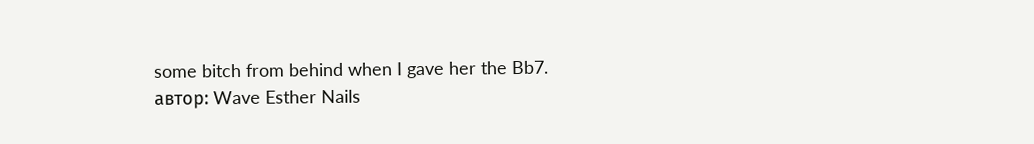some bitch from behind when I gave her the Bb7.
автор: Wave Esther Nails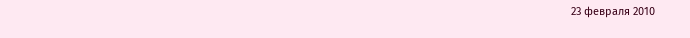23 февраля 2010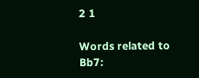2 1

Words related to Bb7: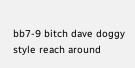bb7-9 bitch dave doggy style reach around